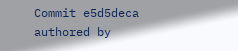Commit e5d5deca authored by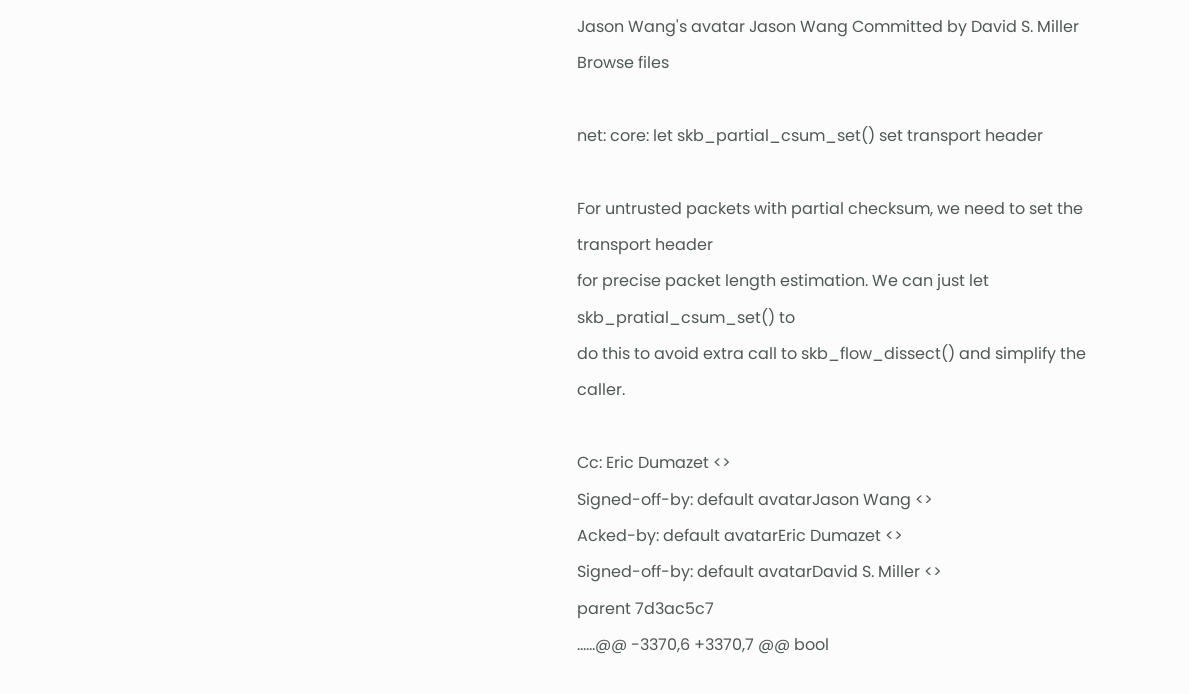Jason Wang's avatar Jason Wang Committed by David S. Miller
Browse files

net: core: let skb_partial_csum_set() set transport header

For untrusted packets with partial checksum, we need to set the transport header
for precise packet length estimation. We can just let skb_pratial_csum_set() to
do this to avoid extra call to skb_flow_dissect() and simplify the caller.

Cc: Eric Dumazet <>
Signed-off-by: default avatarJason Wang <>
Acked-by: default avatarEric Dumazet <>
Signed-off-by: default avatarDavid S. Miller <>
parent 7d3ac5c7
......@@ -3370,6 +3370,7 @@ bool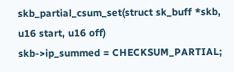skb_partial_csum_set(struct sk_buff *skb, u16 start, u16 off)
skb->ip_summed = CHECKSUM_PARTIAL;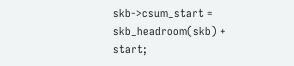skb->csum_start = skb_headroom(skb) + start;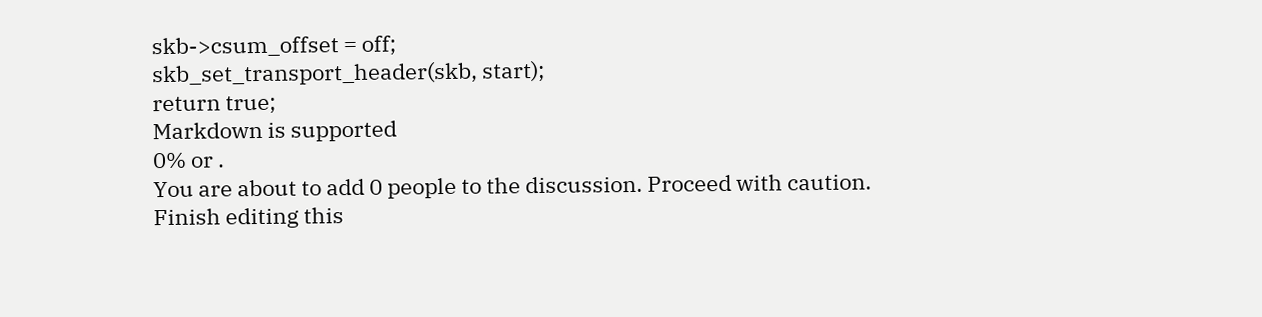skb->csum_offset = off;
skb_set_transport_header(skb, start);
return true;
Markdown is supported
0% or .
You are about to add 0 people to the discussion. Proceed with caution.
Finish editing this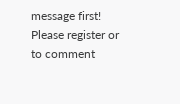message first!
Please register or to comment